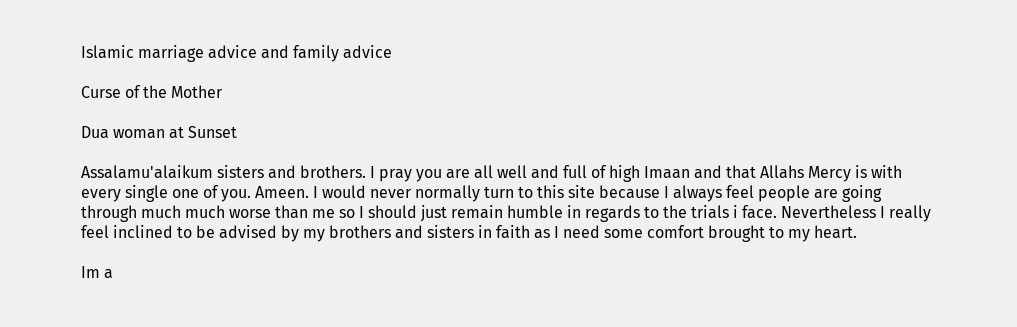Islamic marriage advice and family advice

Curse of the Mother

Dua woman at Sunset

Assalamu'alaikum sisters and brothers. I pray you are all well and full of high Imaan and that Allahs Mercy is with every single one of you. Ameen. I would never normally turn to this site because I always feel people are going through much much worse than me so I should just remain humble in regards to the trials i face. Nevertheless I really feel inclined to be advised by my brothers and sisters in faith as I need some comfort brought to my heart.

Im a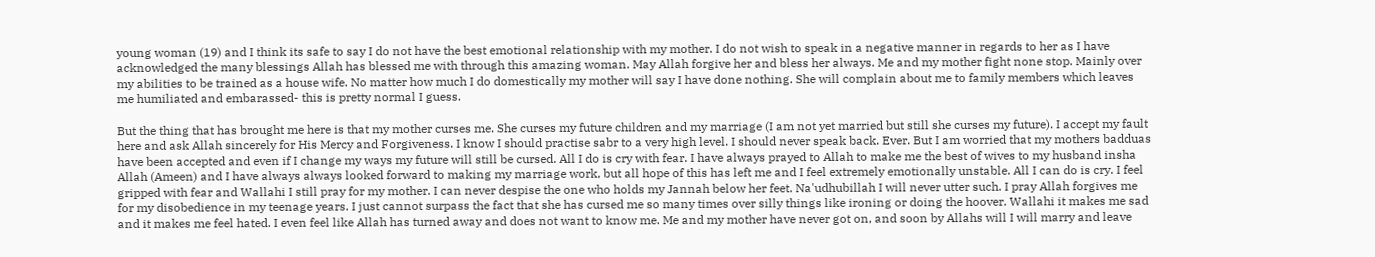young woman (19) and I think its safe to say I do not have the best emotional relationship with my mother. I do not wish to speak in a negative manner in regards to her as I have acknowledged the many blessings Allah has blessed me with through this amazing woman. May Allah forgive her and bless her always. Me and my mother fight none stop. Mainly over my abilities to be trained as a house wife. No matter how much I do domestically my mother will say I have done nothing. She will complain about me to family members which leaves me humiliated and embarassed- this is pretty normal I guess.

But the thing that has brought me here is that my mother curses me. She curses my future children and my marriage (I am not yet married but still she curses my future). I accept my fault here and ask Allah sincerely for His Mercy and Forgiveness. I know I should practise sabr to a very high level. I should never speak back. Ever. But I am worried that my mothers badduas have been accepted and even if I change my ways my future will still be cursed. All I do is cry with fear. I have always prayed to Allah to make me the best of wives to my husband insha Allah (Ameen) and I have always always looked forward to making my marriage work, but all hope of this has left me and I feel extremely emotionally unstable. All I can do is cry. I feel gripped with fear and Wallahi I still pray for my mother. I can never despise the one who holds my Jannah below her feet. Na'udhubillah I will never utter such. I pray Allah forgives me for my disobedience in my teenage years. I just cannot surpass the fact that she has cursed me so many times over silly things like ironing or doing the hoover. Wallahi it makes me sad and it makes me feel hated. I even feel like Allah has turned away and does not want to know me. Me and my mother have never got on, and soon by Allahs will I will marry and leave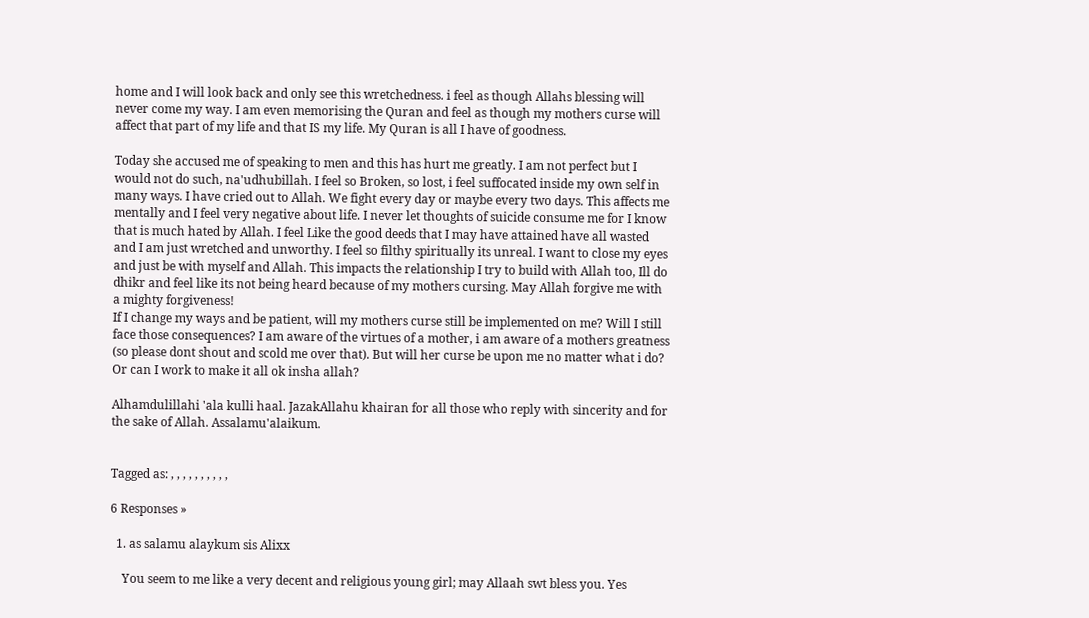home and I will look back and only see this wretchedness. i feel as though Allahs blessing will never come my way. I am even memorising the Quran and feel as though my mothers curse will affect that part of my life and that IS my life. My Quran is all I have of goodness.

Today she accused me of speaking to men and this has hurt me greatly. I am not perfect but I would not do such, na'udhubillah. I feel so Broken, so lost, i feel suffocated inside my own self in many ways. I have cried out to Allah. We fight every day or maybe every two days. This affects me mentally and I feel very negative about life. I never let thoughts of suicide consume me for I know that is much hated by Allah. I feel Like the good deeds that I may have attained have all wasted and I am just wretched and unworthy. I feel so filthy spiritually its unreal. I want to close my eyes and just be with myself and Allah. This impacts the relationship I try to build with Allah too, Ill do dhikr and feel like its not being heard because of my mothers cursing. May Allah forgive me with a mighty forgiveness!
If I change my ways and be patient, will my mothers curse still be implemented on me? Will I still face those consequences? I am aware of the virtues of a mother, i am aware of a mothers greatness (so please dont shout and scold me over that). But will her curse be upon me no matter what i do? Or can I work to make it all ok insha allah?

Alhamdulillahi 'ala kulli haal. JazakAllahu khairan for all those who reply with sincerity and for the sake of Allah. Assalamu'alaikum.


Tagged as: , , , , , , , , , ,

6 Responses »

  1. as salamu alaykum sis Alixx

    You seem to me like a very decent and religious young girl; may Allaah swt bless you. Yes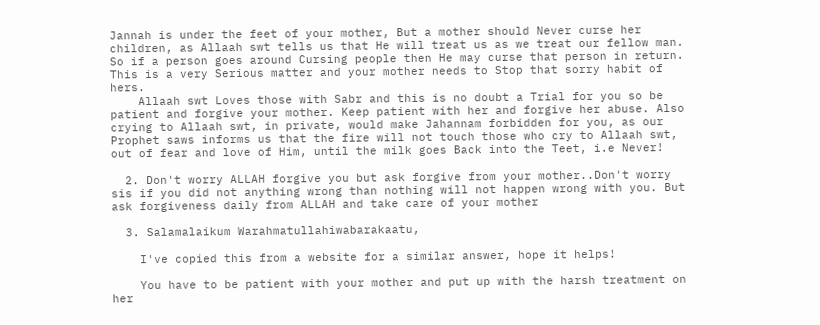Jannah is under the feet of your mother, But a mother should Never curse her children, as Allaah swt tells us that He will treat us as we treat our fellow man. So if a person goes around Cursing people then He may curse that person in return. This is a very Serious matter and your mother needs to Stop that sorry habit of hers.
    Allaah swt Loves those with Sabr and this is no doubt a Trial for you so be patient and forgive your mother. Keep patient with her and forgive her abuse. Also crying to Allaah swt, in private, would make Jahannam forbidden for you, as our Prophet saws informs us that the fire will not touch those who cry to Allaah swt, out of fear and love of Him, until the milk goes Back into the Teet, i.e Never!

  2. Don't worry ALLAH forgive you but ask forgive from your mother..Don't worry sis if you did not anything wrong than nothing will not happen wrong with you. But ask forgiveness daily from ALLAH and take care of your mother

  3. Salamalaikum Warahmatullahiwabarakaatu,

    I've copied this from a website for a similar answer, hope it helps!

    You have to be patient with your mother and put up with the harsh treatment on her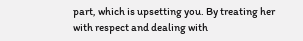part, which is upsetting you. By treating her with respect and dealing with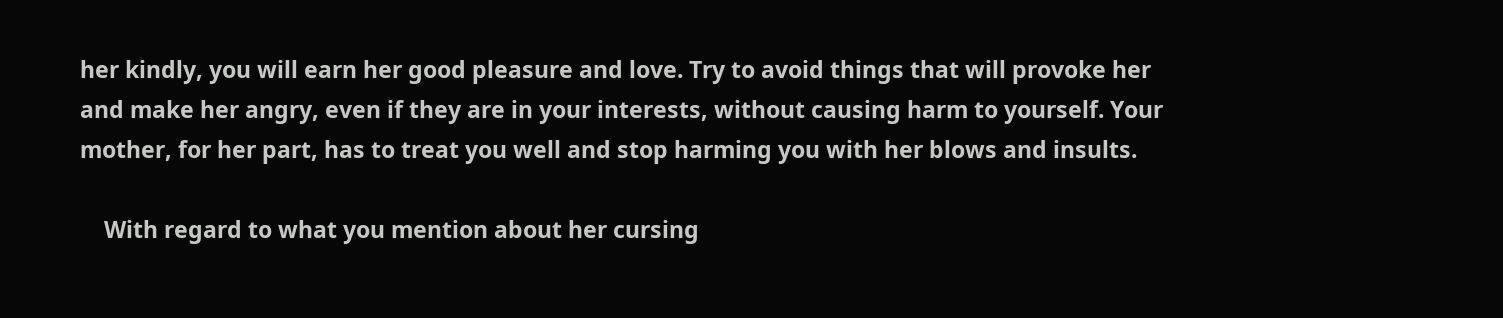her kindly, you will earn her good pleasure and love. Try to avoid things that will provoke her and make her angry, even if they are in your interests, without causing harm to yourself. Your mother, for her part, has to treat you well and stop harming you with her blows and insults.

    With regard to what you mention about her cursing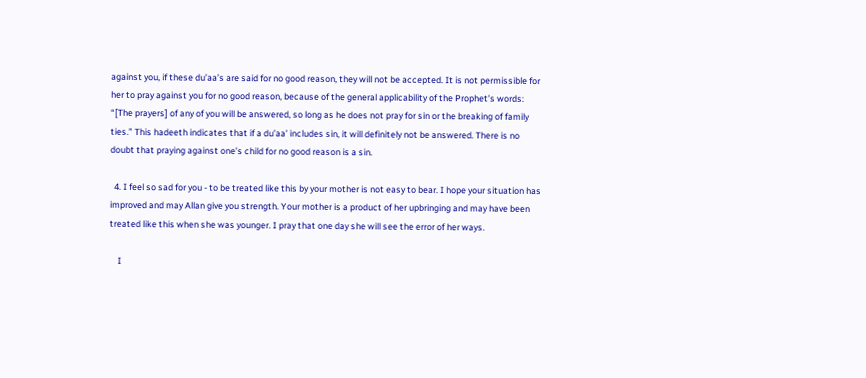against you, if these du’aa’s are said for no good reason, they will not be accepted. It is not permissible for her to pray against you for no good reason, because of the general applicability of the Prophet’s words: “[The prayers] of any of you will be answered, so long as he does not pray for sin or the breaking of family ties.” This hadeeth indicates that if a du’aa’ includes sin, it will definitely not be answered. There is no doubt that praying against one’s child for no good reason is a sin.

  4. I feel so sad for you - to be treated like this by your mother is not easy to bear. I hope your situation has improved and may Allan give you strength. Your mother is a product of her upbringing and may have been treated like this when she was younger. I pray that one day she will see the error of her ways.

    I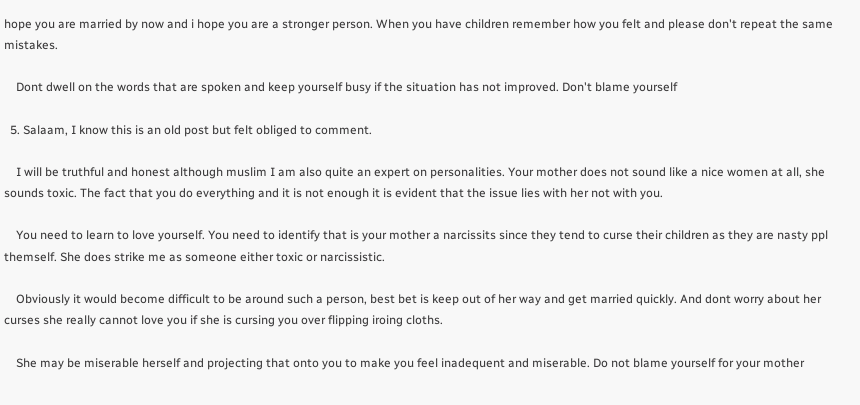hope you are married by now and i hope you are a stronger person. When you have children remember how you felt and please don't repeat the same mistakes.

    Dont dwell on the words that are spoken and keep yourself busy if the situation has not improved. Don't blame yourself

  5. Salaam, I know this is an old post but felt obliged to comment.

    I will be truthful and honest although muslim I am also quite an expert on personalities. Your mother does not sound like a nice women at all, she sounds toxic. The fact that you do everything and it is not enough it is evident that the issue lies with her not with you.

    You need to learn to love yourself. You need to identify that is your mother a narcissits since they tend to curse their children as they are nasty ppl themself. She does strike me as someone either toxic or narcissistic.

    Obviously it would become difficult to be around such a person, best bet is keep out of her way and get married quickly. And dont worry about her curses she really cannot love you if she is cursing you over flipping iroing cloths.

    She may be miserable herself and projecting that onto you to make you feel inadequent and miserable. Do not blame yourself for your mother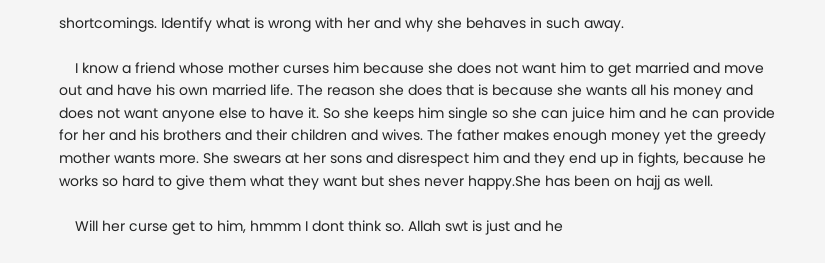shortcomings. Identify what is wrong with her and why she behaves in such away.

    I know a friend whose mother curses him because she does not want him to get married and move out and have his own married life. The reason she does that is because she wants all his money and does not want anyone else to have it. So she keeps him single so she can juice him and he can provide for her and his brothers and their children and wives. The father makes enough money yet the greedy mother wants more. She swears at her sons and disrespect him and they end up in fights, because he works so hard to give them what they want but shes never happy.She has been on hajj as well.

    Will her curse get to him, hmmm I dont think so. Allah swt is just and he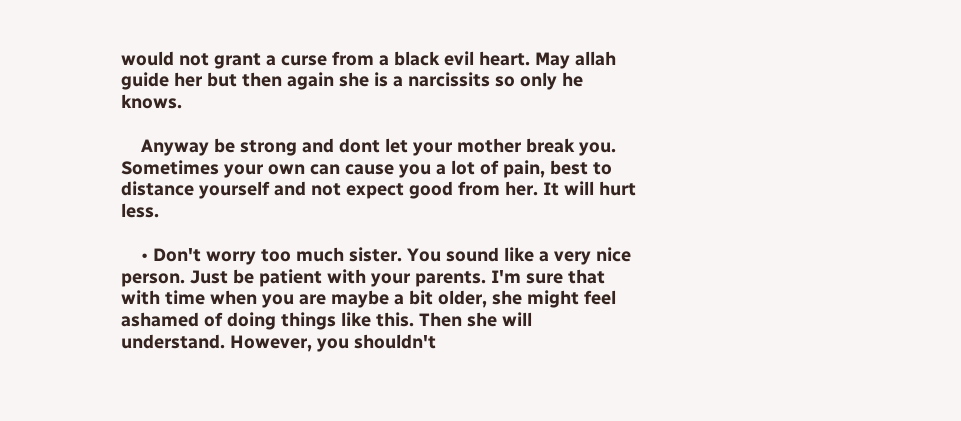would not grant a curse from a black evil heart. May allah guide her but then again she is a narcissits so only he knows.

    Anyway be strong and dont let your mother break you. Sometimes your own can cause you a lot of pain, best to distance yourself and not expect good from her. It will hurt less.

    • Don't worry too much sister. You sound like a very nice person. Just be patient with your parents. I'm sure that with time when you are maybe a bit older, she might feel ashamed of doing things like this. Then she will understand. However, you shouldn't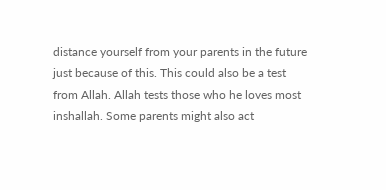distance yourself from your parents in the future just because of this. This could also be a test from Allah. Allah tests those who he loves most inshallah. Some parents might also act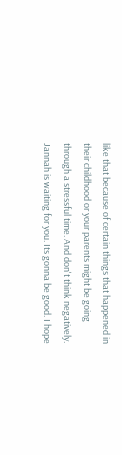like that because of certain things that happened in their childhood or your parents might be going through a stressful time. And don't think negatively. Jannah is waiting for you. Its gonna be good. I hope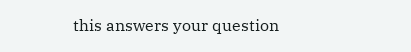this answers your question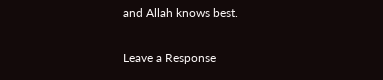and Allah knows best.

Leave a Response